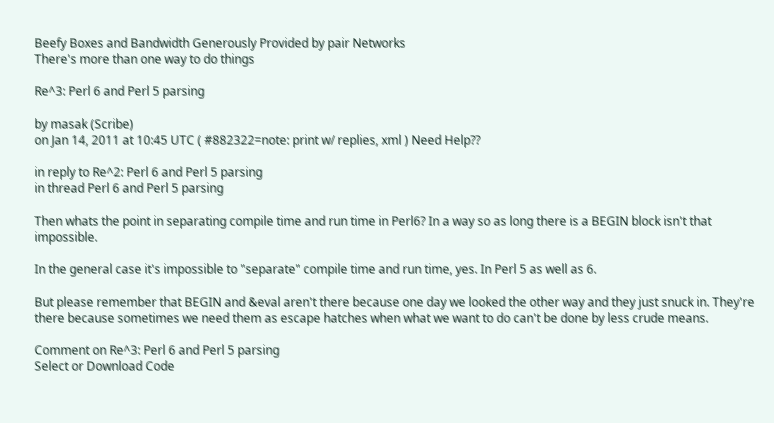Beefy Boxes and Bandwidth Generously Provided by pair Networks
There's more than one way to do things

Re^3: Perl 6 and Perl 5 parsing

by masak (Scribe)
on Jan 14, 2011 at 10:45 UTC ( #882322=note: print w/ replies, xml ) Need Help??

in reply to Re^2: Perl 6 and Perl 5 parsing
in thread Perl 6 and Perl 5 parsing

Then whats the point in separating compile time and run time in Perl6? In a way so as long there is a BEGIN block isn't that impossible.

In the general case it's impossible to "separate" compile time and run time, yes. In Perl 5 as well as 6.

But please remember that BEGIN and &eval aren't there because one day we looked the other way and they just snuck in. They're there because sometimes we need them as escape hatches when what we want to do can't be done by less crude means.

Comment on Re^3: Perl 6 and Perl 5 parsing
Select or Download Code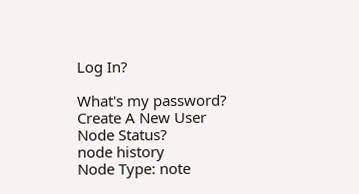Log In?

What's my password?
Create A New User
Node Status?
node history
Node Type: note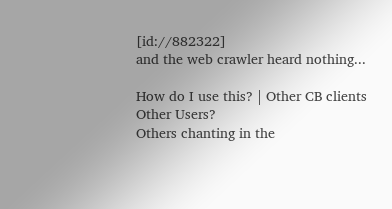[id://882322]
and the web crawler heard nothing...

How do I use this? | Other CB clients
Other Users?
Others chanting in the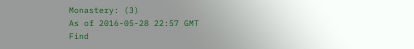Monastery: (3)
As of 2016-05-28 22:57 GMT
Find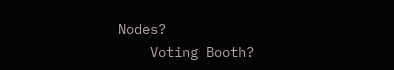Nodes?
    Voting Booth?